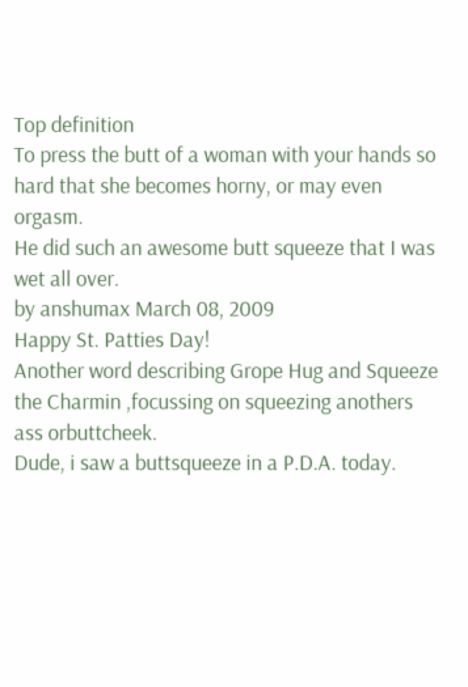Top definition
To press the butt of a woman with your hands so hard that she becomes horny, or may even orgasm.
He did such an awesome butt squeeze that I was wet all over.
by anshumax March 08, 2009
Happy St. Patties Day!
Another word describing Grope Hug and Squeeze the Charmin ,focussing on squeezing anothers ass orbuttcheek.
Dude, i saw a buttsqueeze in a P.D.A. today.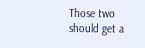Those two should get a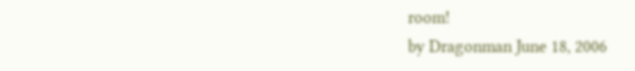room!
by Dragonman June 18, 2006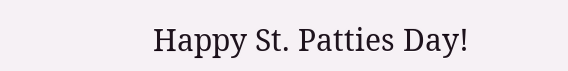Happy St. Patties Day!